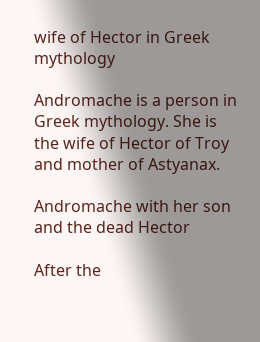wife of Hector in Greek mythology

Andromache is a person in Greek mythology. She is the wife of Hector of Troy and mother of Astyanax.

Andromache with her son and the dead Hector

After the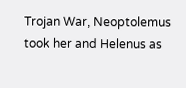Trojan War, Neoptolemus took her and Helenus as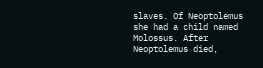slaves. Of Neoptolemus she had a child named Molossus. After Neoptolemus died,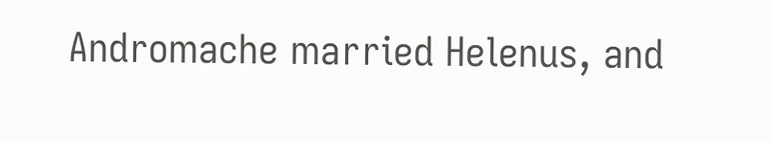Andromache married Helenus, and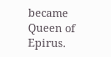became Queen of Epirus.